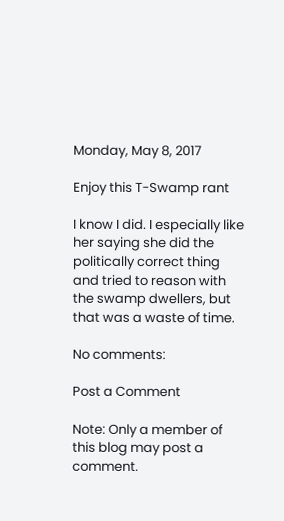Monday, May 8, 2017

Enjoy this T-Swamp rant

I know I did. I especially like her saying she did the politically correct thing and tried to reason with the swamp dwellers, but that was a waste of time.

No comments:

Post a Comment

Note: Only a member of this blog may post a comment.